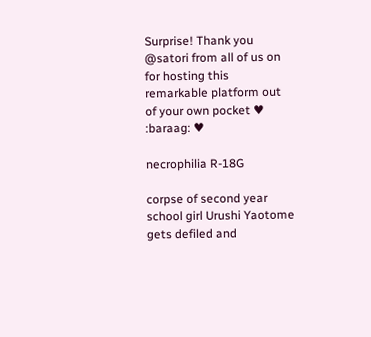Surprise! Thank you @satori from all of us on for hosting this remarkable platform out of your own pocket ♥ :baraag: ♥

necrophilia R-18G

corpse of second year school girl Urushi Yaotome gets defiled and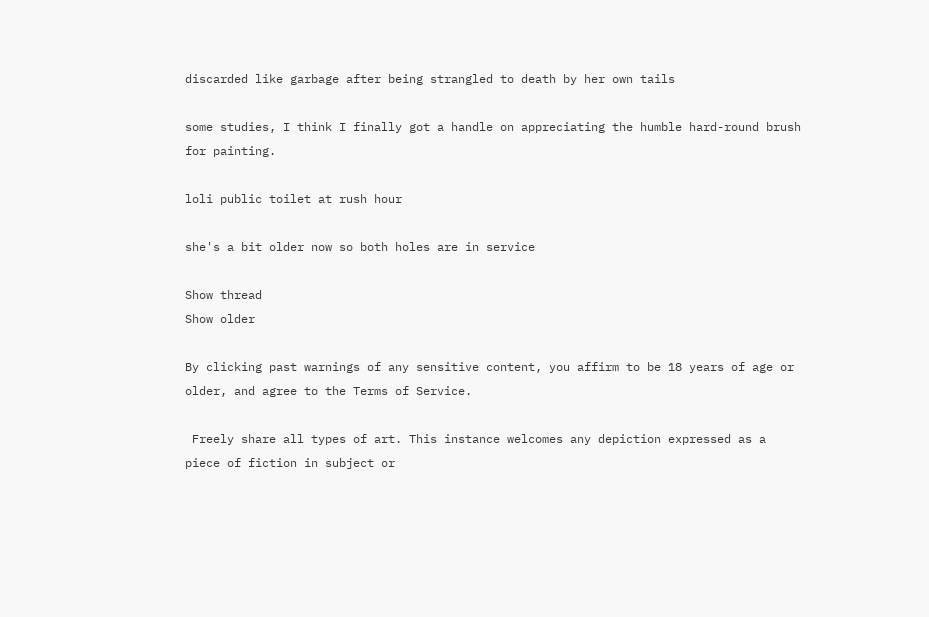discarded like garbage after being strangled to death by her own tails

some studies, I think I finally got a handle on appreciating the humble hard-round brush for painting.

loli public toilet at rush hour

she's a bit older now so both holes are in service

Show thread
Show older

By clicking past warnings of any sensitive content, you affirm to be 18 years of age or older, and agree to the Terms of Service.

 Freely share all types of art. This instance welcomes any depiction expressed as a piece of fiction in subject or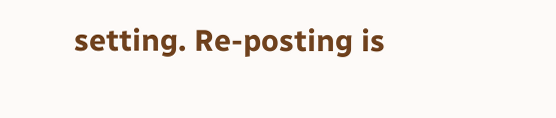setting. Re-posting is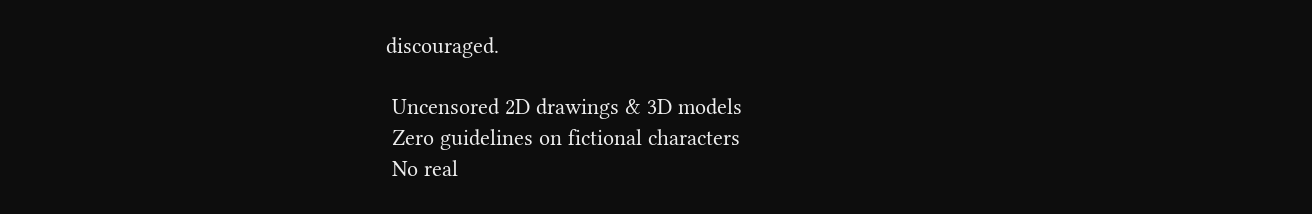discouraged.

 Uncensored 2D drawings & 3D models
 Zero guidelines on fictional characters
 No real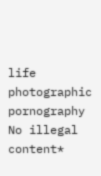life photographic pornography
No illegal content*